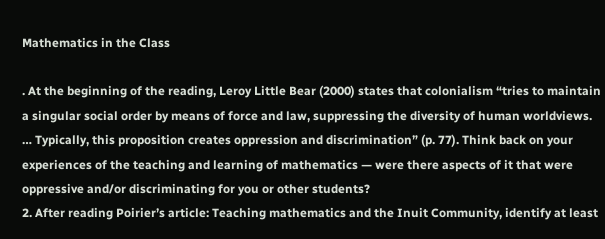Mathematics in the Class

. At the beginning of the reading, Leroy Little Bear (2000) states that colonialism “tries to maintain a singular social order by means of force and law, suppressing the diversity of human worldviews. … Typically, this proposition creates oppression and discrimination” (p. 77). Think back on your experiences of the teaching and learning of mathematics — were there aspects of it that were oppressive and/or discriminating for you or other students?
2. After reading Poirier’s article: Teaching mathematics and the Inuit Community, identify at least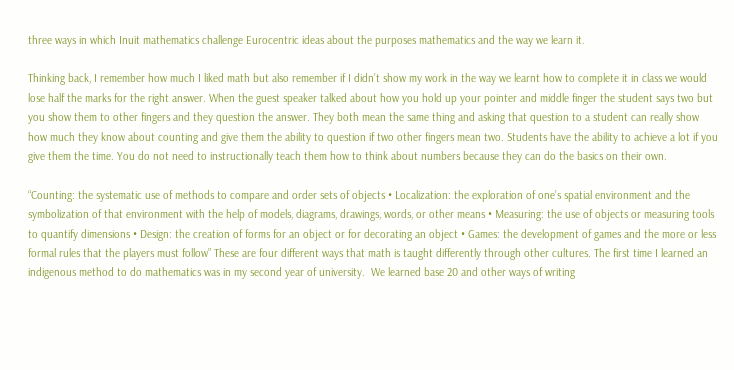three ways in which Inuit mathematics challenge Eurocentric ideas about the purposes mathematics and the way we learn it.

Thinking back, I remember how much I liked math but also remember if I didn’t show my work in the way we learnt how to complete it in class we would lose half the marks for the right answer. When the guest speaker talked about how you hold up your pointer and middle finger the student says two but you show them to other fingers and they question the answer. They both mean the same thing and asking that question to a student can really show how much they know about counting and give them the ability to question if two other fingers mean two. Students have the ability to achieve a lot if you give them the time. You do not need to instructionally teach them how to think about numbers because they can do the basics on their own.

“Counting: the systematic use of methods to compare and order sets of objects • Localization: the exploration of one’s spatial environment and the symbolization of that environment with the help of models, diagrams, drawings, words, or other means • Measuring: the use of objects or measuring tools to quantify dimensions • Design: the creation of forms for an object or for decorating an object • Games: the development of games and the more or less formal rules that the players must follow” These are four different ways that math is taught differently through other cultures. The first time I learned an indigenous method to do mathematics was in my second year of university.  We learned base 20 and other ways of writing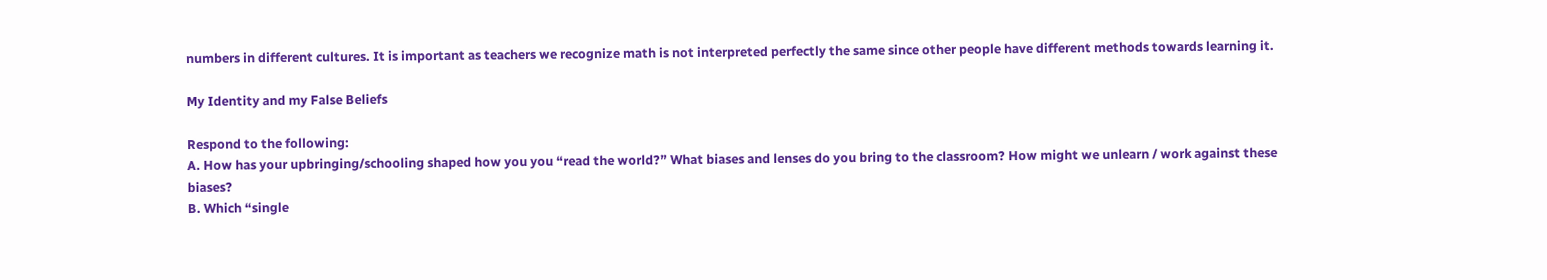numbers in different cultures. It is important as teachers we recognize math is not interpreted perfectly the same since other people have different methods towards learning it.

My Identity and my False Beliefs

Respond to the following:
A. How has your upbringing/schooling shaped how you you “read the world?” What biases and lenses do you bring to the classroom? How might we unlearn / work against these biases?
B. Which “single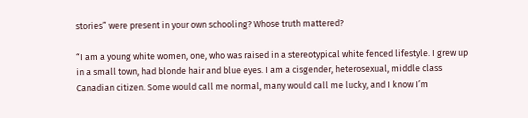stories” were present in your own schooling? Whose truth mattered?

“I am a young white women, one, who was raised in a stereotypical white fenced lifestyle. I grew up in a small town, had blonde hair and blue eyes. I am a cisgender, heterosexual, middle class Canadian citizen. Some would call me normal, many would call me lucky, and I know I’m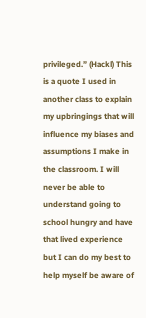privileged.” (Hackl) This is a quote I used in another class to explain my upbringings that will influence my biases and assumptions I make in the classroom. I will never be able to understand going to school hungry and have that lived experience but I can do my best to help myself be aware of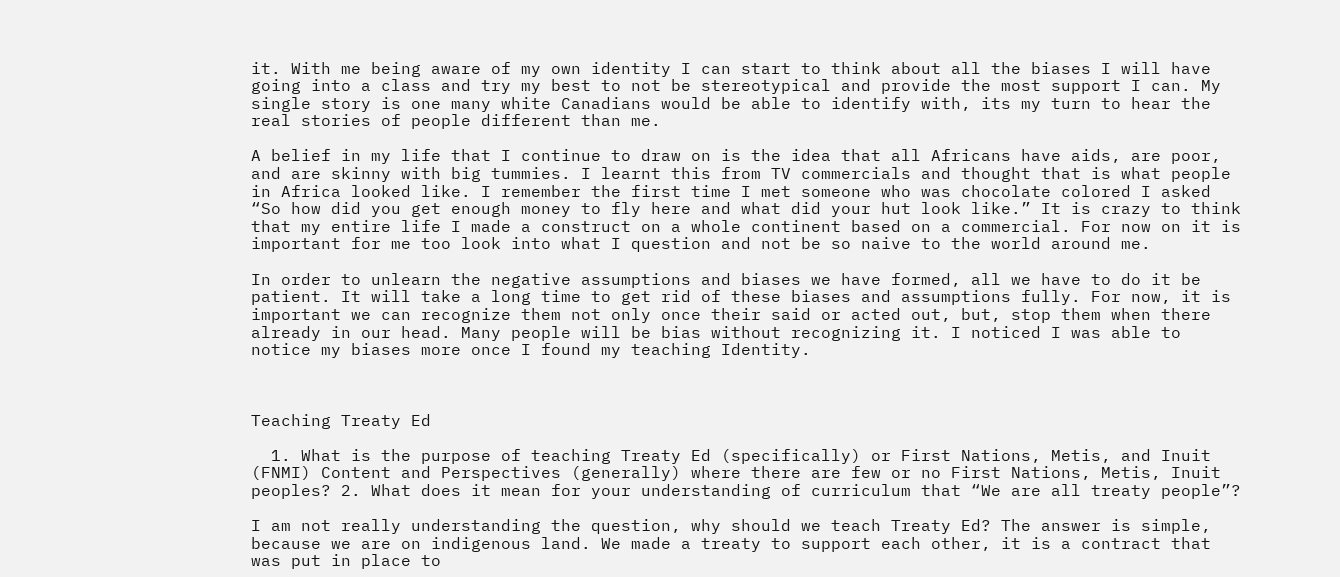it. With me being aware of my own identity I can start to think about all the biases I will have going into a class and try my best to not be stereotypical and provide the most support I can. My single story is one many white Canadians would be able to identify with, its my turn to hear the real stories of people different than me.

A belief in my life that I continue to draw on is the idea that all Africans have aids, are poor, and are skinny with big tummies. I learnt this from TV commercials and thought that is what people in Africa looked like. I remember the first time I met someone who was chocolate colored I asked “So how did you get enough money to fly here and what did your hut look like.” It is crazy to think that my entire life I made a construct on a whole continent based on a commercial. For now on it is important for me too look into what I question and not be so naive to the world around me.

In order to unlearn the negative assumptions and biases we have formed, all we have to do it be patient. It will take a long time to get rid of these biases and assumptions fully. For now, it is important we can recognize them not only once their said or acted out, but, stop them when there already in our head. Many people will be bias without recognizing it. I noticed I was able to notice my biases more once I found my teaching Identity.



Teaching Treaty Ed

  1. What is the purpose of teaching Treaty Ed (specifically) or First Nations, Metis, and Inuit (FNMI) Content and Perspectives (generally) where there are few or no First Nations, Metis, Inuit peoples? 2. What does it mean for your understanding of curriculum that “We are all treaty people”?

I am not really understanding the question, why should we teach Treaty Ed? The answer is simple, because we are on indigenous land. We made a treaty to support each other, it is a contract that was put in place to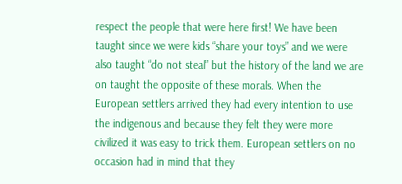respect the people that were here first! We have been taught since we were kids “share your toys” and we were also taught “do not steal” but the history of the land we are on taught the opposite of these morals. When the European settlers arrived they had every intention to use the indigenous and because they felt they were more civilized it was easy to trick them. European settlers on no occasion had in mind that they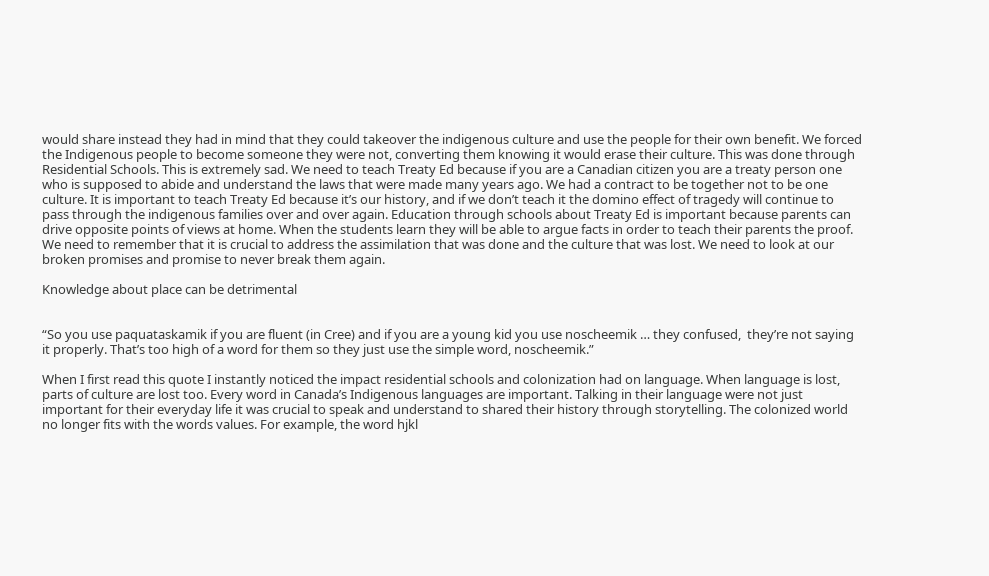would share instead they had in mind that they could takeover the indigenous culture and use the people for their own benefit. We forced the Indigenous people to become someone they were not, converting them knowing it would erase their culture. This was done through Residential Schools. This is extremely sad. We need to teach Treaty Ed because if you are a Canadian citizen you are a treaty person one who is supposed to abide and understand the laws that were made many years ago. We had a contract to be together not to be one culture. It is important to teach Treaty Ed because it’s our history, and if we don’t teach it the domino effect of tragedy will continue to pass through the indigenous families over and over again. Education through schools about Treaty Ed is important because parents can drive opposite points of views at home. When the students learn they will be able to argue facts in order to teach their parents the proof. We need to remember that it is crucial to address the assimilation that was done and the culture that was lost. We need to look at our broken promises and promise to never break them again.

Knowledge about place can be detrimental


“So you use paquataskamik if you are fluent (in Cree) and if you are a young kid you use noscheemik … they confused,  they’re not saying it properly. That’s too high of a word for them so they just use the simple word, noscheemik.”

When I first read this quote I instantly noticed the impact residential schools and colonization had on language. When language is lost, parts of culture are lost too. Every word in Canada’s Indigenous languages are important. Talking in their language were not just important for their everyday life it was crucial to speak and understand to shared their history through storytelling. The colonized world no longer fits with the words values. For example, the word hjkl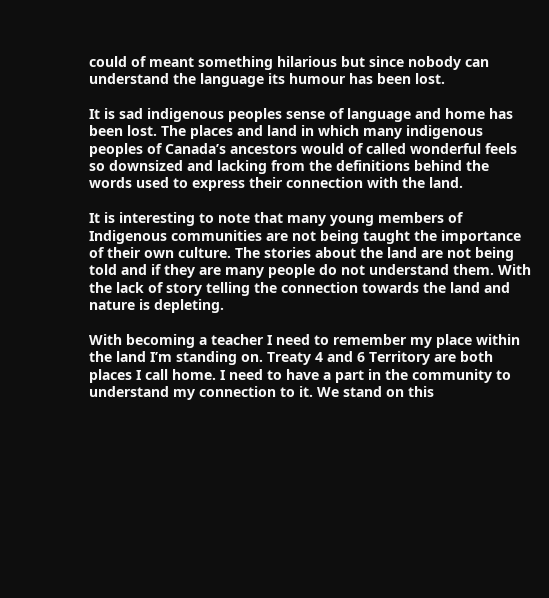could of meant something hilarious but since nobody can understand the language its humour has been lost.

It is sad indigenous peoples sense of language and home has been lost. The places and land in which many indigenous peoples of Canada’s ancestors would of called wonderful feels so downsized and lacking from the definitions behind the words used to express their connection with the land.

It is interesting to note that many young members of Indigenous communities are not being taught the importance of their own culture. The stories about the land are not being told and if they are many people do not understand them. With the lack of story telling the connection towards the land and nature is depleting.

With becoming a teacher I need to remember my place within the land I’m standing on. Treaty 4 and 6 Territory are both places I call home. I need to have a part in the community to understand my connection to it. We stand on this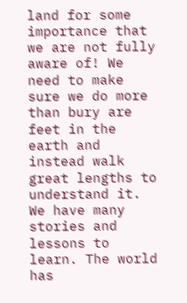land for some importance that we are not fully aware of! We need to make sure we do more than bury are feet in the earth and instead walk great lengths to understand it. We have many stories and lessons to learn. The world has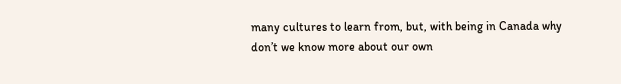many cultures to learn from, but, with being in Canada why don’t we know more about our own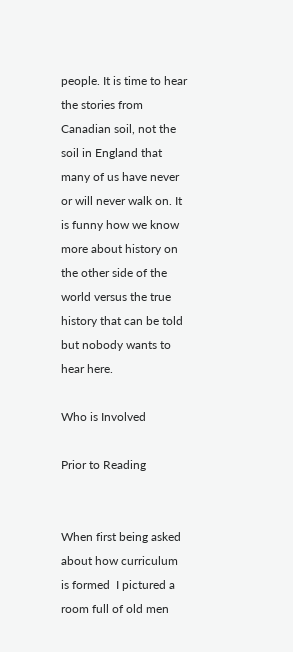people. It is time to hear the stories from Canadian soil, not the soil in England that many of us have never or will never walk on. It is funny how we know more about history on the other side of the world versus the true history that can be told but nobody wants to hear here.

Who is Involved

Prior to Reading


When first being asked about how curriculum is formed  I pictured a room full of old men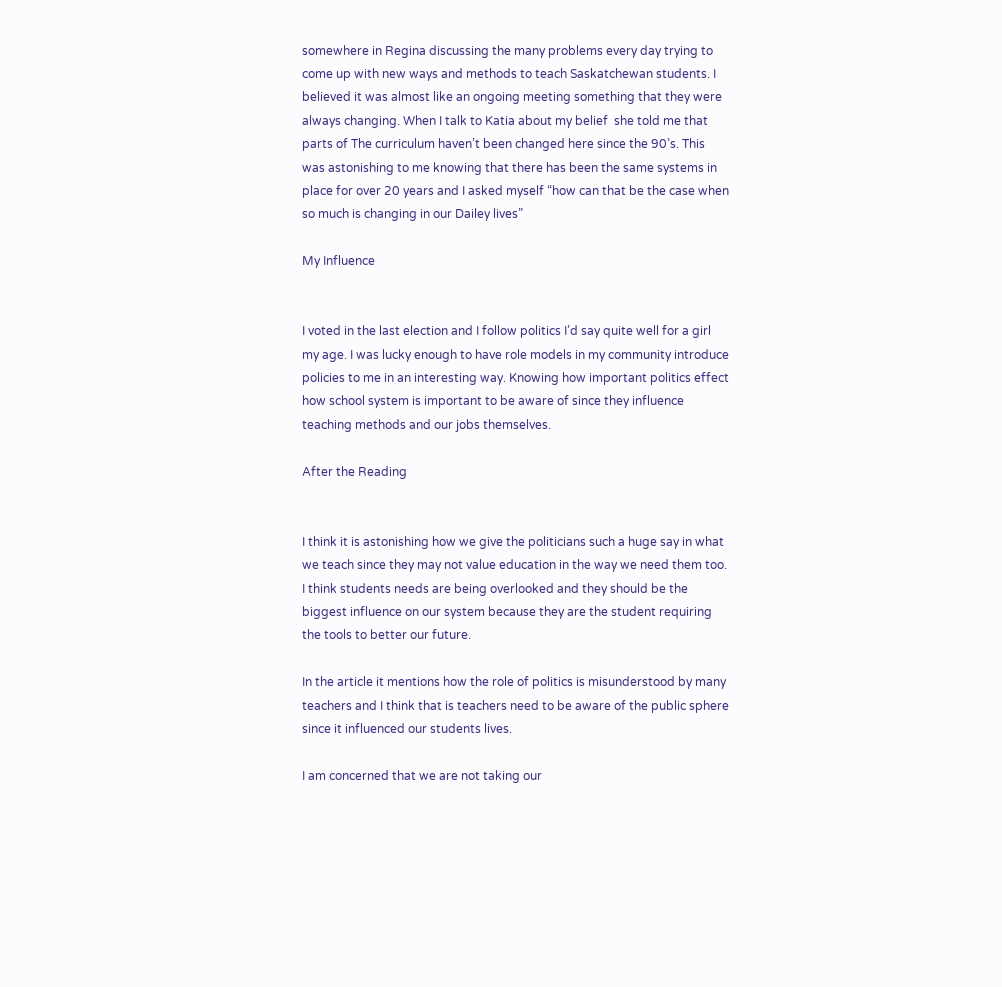somewhere in Regina discussing the many problems every day trying to come up with new ways and methods to teach Saskatchewan students. I believed it was almost like an ongoing meeting something that they were always changing. When I talk to Katia about my belief  she told me that parts of The curriculum haven’t been changed here since the 90’s. This was astonishing to me knowing that there has been the same systems in place for over 20 years and I asked myself “how can that be the case when so much is changing in our Dailey lives”

My Influence


I voted in the last election and I follow politics I’d say quite well for a girl my age. I was lucky enough to have role models in my community introduce policies to me in an interesting way. Knowing how important politics effect how school system is important to be aware of since they influence teaching methods and our jobs themselves.

After the Reading


I think it is astonishing how we give the politicians such a huge say in what we teach since they may not value education in the way we need them too. I think students needs are being overlooked and they should be the biggest influence on our system because they are the student requiring the tools to better our future.

In the article it mentions how the role of politics is misunderstood by many teachers and I think that is teachers need to be aware of the public sphere since it influenced our students lives.

I am concerned that we are not taking our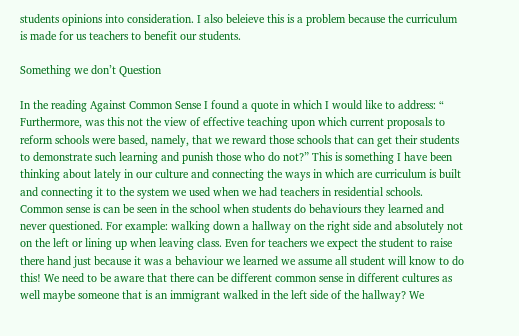students opinions into consideration. I also beleieve this is a problem because the curriculum is made for us teachers to benefit our students.

Something we don’t Question

In the reading Against Common Sense I found a quote in which I would like to address: “ Furthermore, was this not the view of effective teaching upon which current proposals to reform schools were based, namely, that we reward those schools that can get their students to demonstrate such learning and punish those who do not?” This is something I have been thinking about lately in our culture and connecting the ways in which are curriculum is built and connecting it to the system we used when we had teachers in residential schools. Common sense is can be seen in the school when students do behaviours they learned and never questioned. For example: walking down a hallway on the right side and absolutely not on the left or lining up when leaving class. Even for teachers we expect the student to raise there hand just because it was a behaviour we learned we assume all student will know to do this! We need to be aware that there can be different common sense in different cultures as well maybe someone that is an immigrant walked in the left side of the hallway? We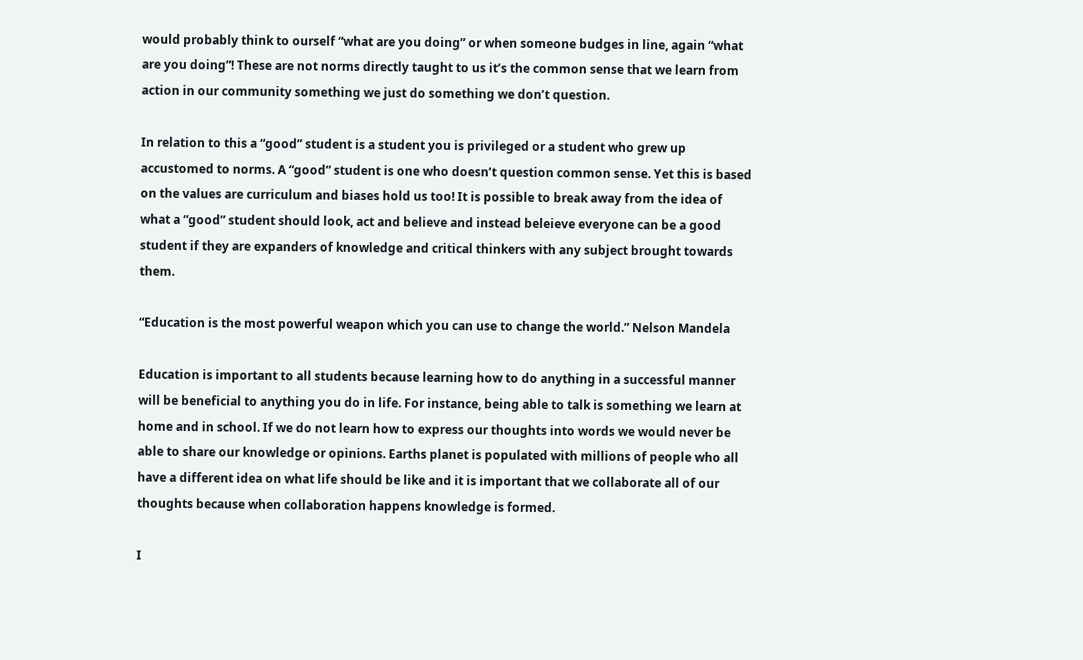would probably think to ourself “what are you doing” or when someone budges in line, again “what are you doing”! These are not norms directly taught to us it’s the common sense that we learn from action in our community something we just do something we don’t question.

In relation to this a “good” student is a student you is privileged or a student who grew up accustomed to norms. A “good” student is one who doesn’t question common sense. Yet this is based on the values are curriculum and biases hold us too! It is possible to break away from the idea of what a “good” student should look, act and believe and instead beleieve everyone can be a good student if they are expanders of knowledge and critical thinkers with any subject brought towards them.

“Education is the most powerful weapon which you can use to change the world.” Nelson Mandela

Education is important to all students because learning how to do anything in a successful manner will be beneficial to anything you do in life. For instance, being able to talk is something we learn at home and in school. If we do not learn how to express our thoughts into words we would never be able to share our knowledge or opinions. Earths planet is populated with millions of people who all have a different idea on what life should be like and it is important that we collaborate all of our thoughts because when collaboration happens knowledge is formed.

I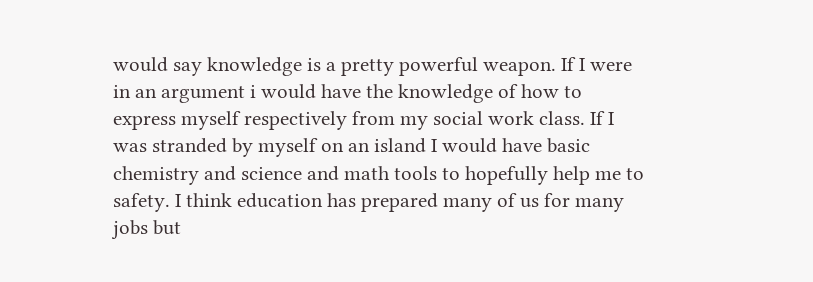would say knowledge is a pretty powerful weapon. If I were in an argument i would have the knowledge of how to express myself respectively from my social work class. If I was stranded by myself on an island I would have basic chemistry and science and math tools to hopefully help me to safety. I think education has prepared many of us for many jobs but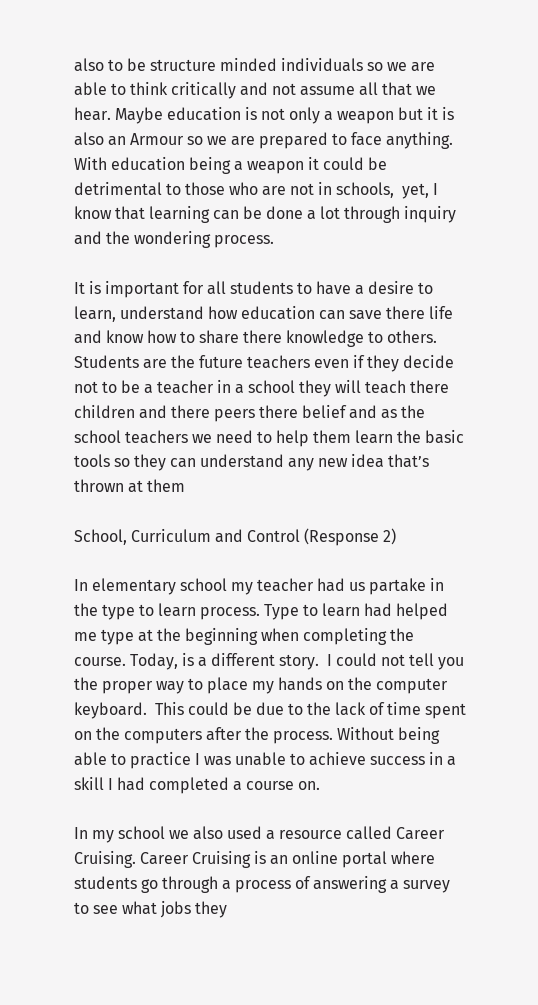also to be structure minded individuals so we are able to think critically and not assume all that we hear. Maybe education is not only a weapon but it is also an Armour so we are prepared to face anything. With education being a weapon it could be detrimental to those who are not in schools,  yet, I know that learning can be done a lot through inquiry and the wondering process.

It is important for all students to have a desire to learn, understand how education can save there life and know how to share there knowledge to others. Students are the future teachers even if they decide not to be a teacher in a school they will teach there children and there peers there belief and as the school teachers we need to help them learn the basic tools so they can understand any new idea that’s thrown at them

School, Curriculum and Control (Response 2)

In elementary school my teacher had us partake in the type to learn process. Type to learn had helped me type at the beginning when completing the course. Today, is a different story.  I could not tell you the proper way to place my hands on the computer keyboard.  This could be due to the lack of time spent on the computers after the process. Without being able to practice I was unable to achieve success in a skill I had completed a course on.

In my school we also used a resource called Career Cruising. Career Cruising is an online portal where students go through a process of answering a survey to see what jobs they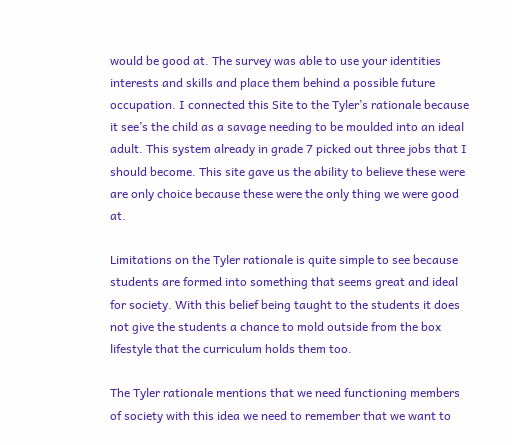would be good at. The survey was able to use your identities interests and skills and place them behind a possible future occupation. I connected this Site to the Tyler’s rationale because it see’s the child as a savage needing to be moulded into an ideal adult. This system already in grade 7 picked out three jobs that I should become. This site gave us the ability to believe these were are only choice because these were the only thing we were good at.

Limitations on the Tyler rationale is quite simple to see because students are formed into something that seems great and ideal for society. With this belief being taught to the students it does not give the students a chance to mold outside from the box lifestyle that the curriculum holds them too.

The Tyler rationale mentions that we need functioning members of society with this idea we need to remember that we want to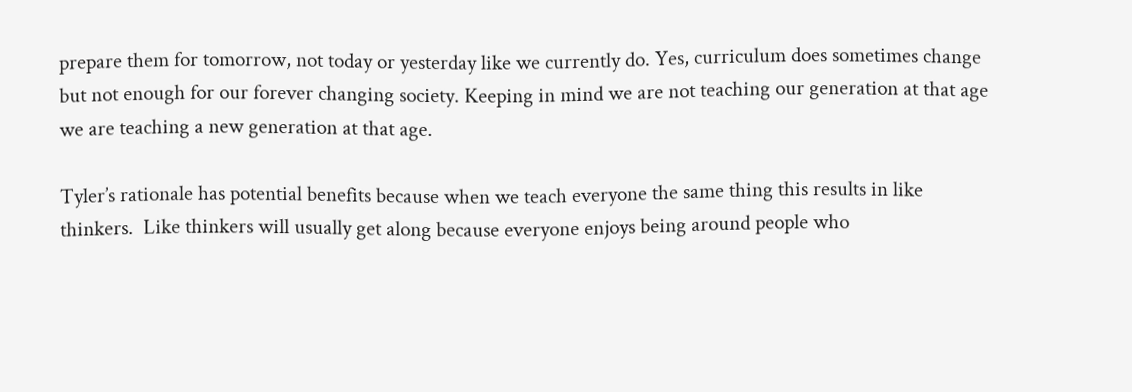prepare them for tomorrow, not today or yesterday like we currently do. Yes, curriculum does sometimes change but not enough for our forever changing society. Keeping in mind we are not teaching our generation at that age we are teaching a new generation at that age.

Tyler’s rationale has potential benefits because when we teach everyone the same thing this results in like thinkers.  Like thinkers will usually get along because everyone enjoys being around people who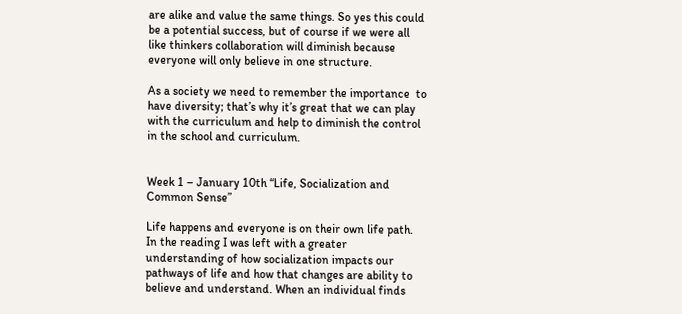are alike and value the same things. So yes this could be a potential success, but of course if we were all like thinkers collaboration will diminish because everyone will only believe in one structure.

As a society we need to remember the importance  to have diversity; that’s why it’s great that we can play with the curriculum and help to diminish the control in the school and curriculum.


Week 1 – January 10th “Life, Socialization and Common Sense”

Life happens and everyone is on their own life path. In the reading I was left with a greater understanding of how socialization impacts our pathways of life and how that changes are ability to believe and understand. When an individual finds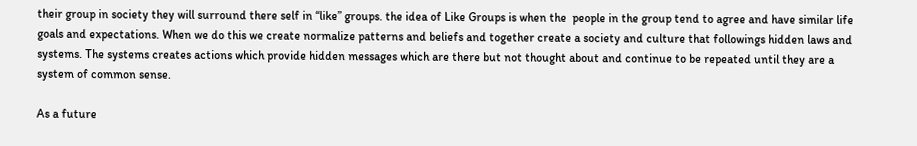their group in society they will surround there self in “like” groups. the idea of Like Groups is when the  people in the group tend to agree and have similar life goals and expectations. When we do this we create normalize patterns and beliefs and together create a society and culture that followings hidden laws and systems. The systems creates actions which provide hidden messages which are there but not thought about and continue to be repeated until they are a system of common sense.

As a future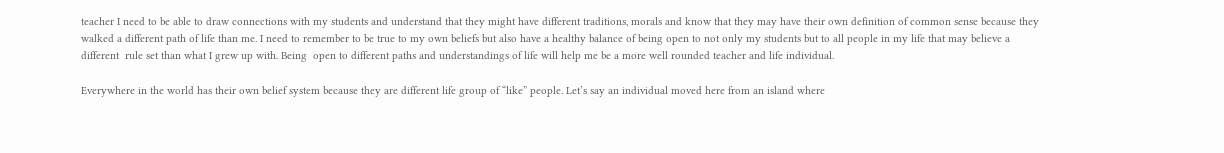teacher I need to be able to draw connections with my students and understand that they might have different traditions, morals and know that they may have their own definition of common sense because they walked a different path of life than me. I need to remember to be true to my own beliefs but also have a healthy balance of being open to not only my students but to all people in my life that may believe a different  rule set than what I grew up with. Being  open to different paths and understandings of life will help me be a more well rounded teacher and life individual.

Everywhere in the world has their own belief system because they are different life group of “like” people. Let’s say an individual moved here from an island where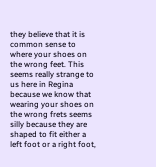they believe that it is common sense to where your shoes on the wrong feet. This seems really strange to us here in Regina because we know that wearing your shoes on the wrong frets seems silly because they are shaped to fit either a left foot or a right foot,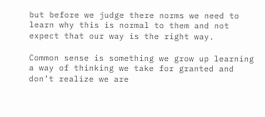but before we judge there norms we need to learn why this is normal to them and not expect that our way is the right way.

Common sense is something we grow up learning a way of thinking we take for granted and don’t realize we are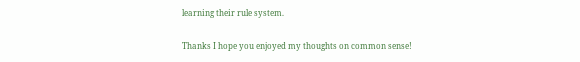learning their rule system.

Thanks I hope you enjoyed my thoughts on common sense!